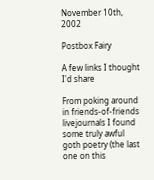November 10th, 2002

Postbox Fairy

A few links I thought I'd share

From poking around in friends-of-friends livejournals I found some truly awful
goth poetry (the last one on this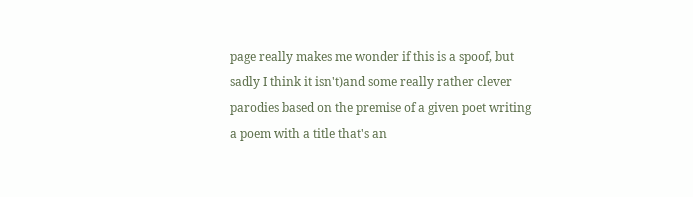page really makes me wonder if this is a spoof, but sadly I think it isn't)and some really rather clever parodies based on the premise of a given poet writing a poem with a title that's an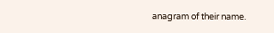anagram of their name.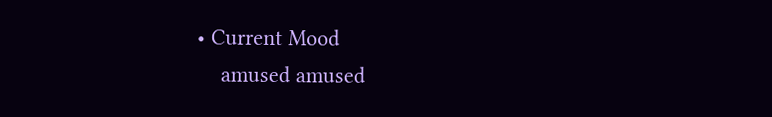• Current Mood
    amused amused